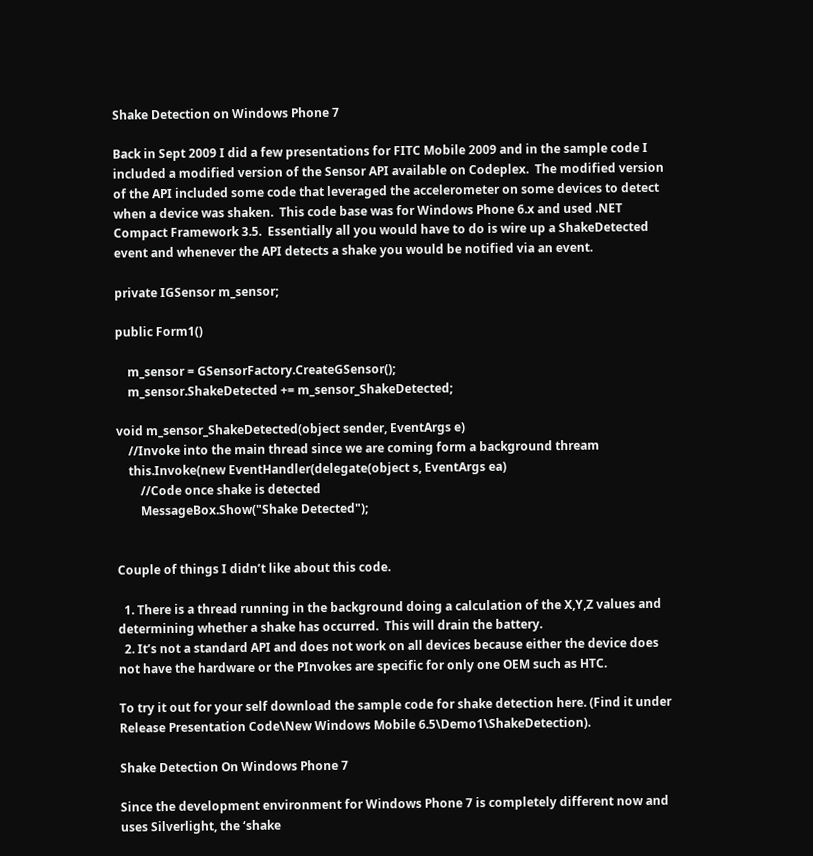Shake Detection on Windows Phone 7

Back in Sept 2009 I did a few presentations for FITC Mobile 2009 and in the sample code I included a modified version of the Sensor API available on Codeplex.  The modified version of the API included some code that leveraged the accelerometer on some devices to detect when a device was shaken.  This code base was for Windows Phone 6.x and used .NET Compact Framework 3.5.  Essentially all you would have to do is wire up a ShakeDetected event and whenever the API detects a shake you would be notified via an event.

private IGSensor m_sensor;

public Form1()

    m_sensor = GSensorFactory.CreateGSensor();
    m_sensor.ShakeDetected += m_sensor_ShakeDetected;

void m_sensor_ShakeDetected(object sender, EventArgs e)
    //Invoke into the main thread since we are coming form a background thream
    this.Invoke(new EventHandler(delegate(object s, EventArgs ea)
        //Code once shake is detected
        MessageBox.Show("Shake Detected");


Couple of things I didn’t like about this code.

  1. There is a thread running in the background doing a calculation of the X,Y,Z values and determining whether a shake has occurred.  This will drain the battery.
  2. It’s not a standard API and does not work on all devices because either the device does not have the hardware or the PInvokes are specific for only one OEM such as HTC.

To try it out for your self download the sample code for shake detection here. (Find it under Release Presentation Code\New Windows Mobile 6.5\Demo1\ShakeDetection).

Shake Detection On Windows Phone 7

Since the development environment for Windows Phone 7 is completely different now and uses Silverlight, the ‘shake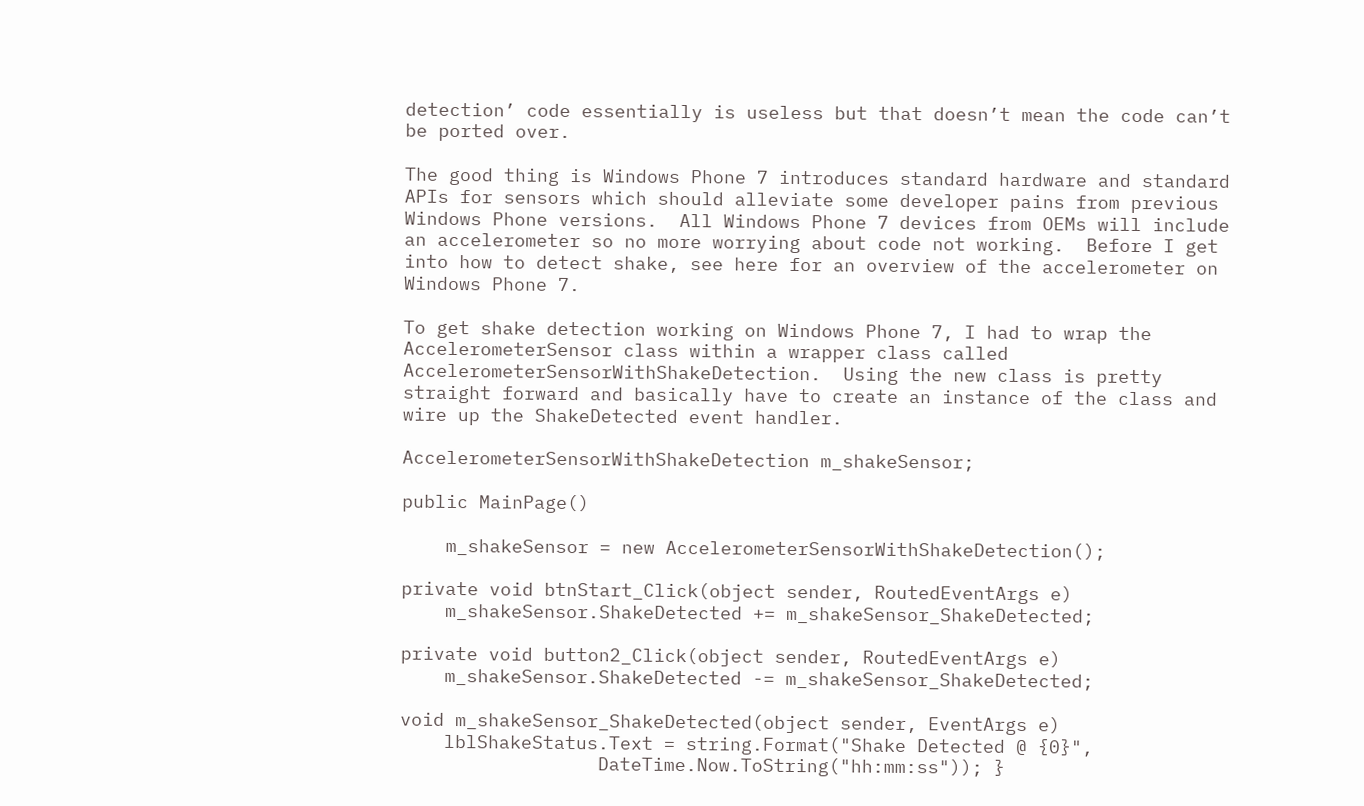detection’ code essentially is useless but that doesn’t mean the code can’t be ported over.

The good thing is Windows Phone 7 introduces standard hardware and standard APIs for sensors which should alleviate some developer pains from previous Windows Phone versions.  All Windows Phone 7 devices from OEMs will include an accelerometer so no more worrying about code not working.  Before I get into how to detect shake, see here for an overview of the accelerometer on Windows Phone 7.

To get shake detection working on Windows Phone 7, I had to wrap the AccelerometerSensor class within a wrapper class called AccelerometerSensorWithShakeDetection.  Using the new class is pretty straight forward and basically have to create an instance of the class and wire up the ShakeDetected event handler.

AccelerometerSensorWithShakeDetection m_shakeSensor;

public MainPage()

    m_shakeSensor = new AccelerometerSensorWithShakeDetection();

private void btnStart_Click(object sender, RoutedEventArgs e)
    m_shakeSensor.ShakeDetected += m_shakeSensor_ShakeDetected;

private void button2_Click(object sender, RoutedEventArgs e)
    m_shakeSensor.ShakeDetected -= m_shakeSensor_ShakeDetected;

void m_shakeSensor_ShakeDetected(object sender, EventArgs e)
    lblShakeStatus.Text = string.Format("Shake Detected @ {0}",
                  DateTime.Now.ToString("hh:mm:ss")); }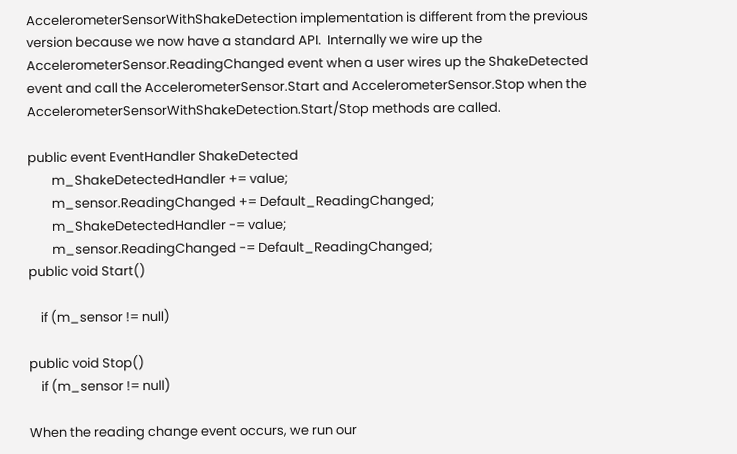AccelerometerSensorWithShakeDetection implementation is different from the previous version because we now have a standard API.  Internally we wire up the AccelerometerSensor.ReadingChanged event when a user wires up the ShakeDetected event and call the AccelerometerSensor.Start and AccelerometerSensor.Stop when the AccelerometerSensorWithShakeDetection.Start/Stop methods are called.

public event EventHandler ShakeDetected
        m_ShakeDetectedHandler += value;
        m_sensor.ReadingChanged += Default_ReadingChanged;
        m_ShakeDetectedHandler -= value;
        m_sensor.ReadingChanged -= Default_ReadingChanged;
public void Start()

    if (m_sensor != null)

public void Stop()
    if (m_sensor != null)

When the reading change event occurs, we run our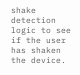shake detection logic to see if the user has shaken the device.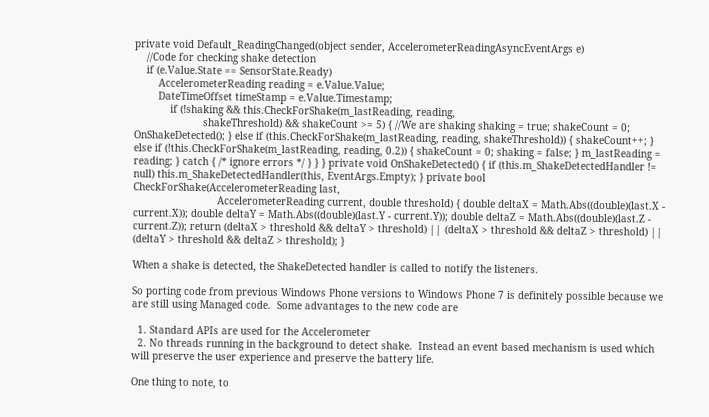private void Default_ReadingChanged(object sender, AccelerometerReadingAsyncEventArgs e)
    //Code for checking shake detection
    if (e.Value.State == SensorState.Ready)
        AccelerometerReading reading = e.Value.Value;
        DateTimeOffset timeStamp = e.Value.Timestamp;
            if (!shaking && this.CheckForShake(m_lastReading, reading,
                       shakeThreshold) && shakeCount >= 5) { //We are shaking shaking = true; shakeCount = 0; OnShakeDetected(); } else if (this.CheckForShake(m_lastReading, reading, shakeThreshold)) { shakeCount++; } else if (!this.CheckForShake(m_lastReading, reading, 0.2)) { shakeCount = 0; shaking = false; } m_lastReading = reading; } catch { /* ignore errors */ } } } private void OnShakeDetected() { if (this.m_ShakeDetectedHandler != null) this.m_ShakeDetectedHandler(this, EventArgs.Empty); } private bool CheckForShake(AccelerometerReading last,
                            AccelerometerReading current, double threshold) { double deltaX = Math.Abs((double)(last.X - current.X)); double deltaY = Math.Abs((double)(last.Y - current.Y)); double deltaZ = Math.Abs((double)(last.Z - current.Z)); return (deltaX > threshold && deltaY > threshold) || (deltaX > threshold && deltaZ > threshold) || (deltaY > threshold && deltaZ > threshold); }

When a shake is detected, the ShakeDetected handler is called to notify the listeners.

So porting code from previous Windows Phone versions to Windows Phone 7 is definitely possible because we are still using Managed code.  Some advantages to the new code are

  1. Standard APIs are used for the Accelerometer
  2. No threads running in the background to detect shake.  Instead an event based mechanism is used which will preserve the user experience and preserve the battery life.

One thing to note, to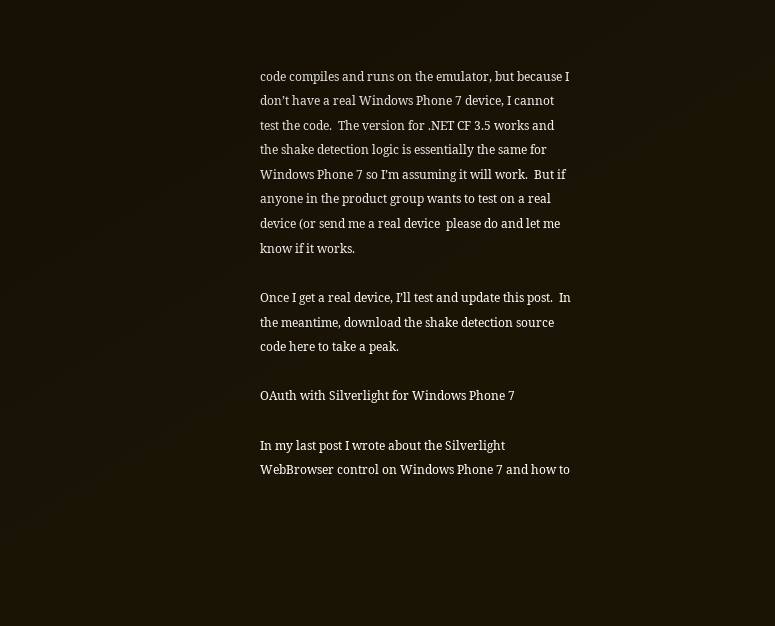code compiles and runs on the emulator, but because I don’t have a real Windows Phone 7 device, I cannot test the code.  The version for .NET CF 3.5 works and the shake detection logic is essentially the same for Windows Phone 7 so I’m assuming it will work.  But if anyone in the product group wants to test on a real device (or send me a real device  please do and let me know if it works.

Once I get a real device, I’ll test and update this post.  In the meantime, download the shake detection source code here to take a peak.

OAuth with Silverlight for Windows Phone 7

In my last post I wrote about the Silverlight WebBrowser control on Windows Phone 7 and how to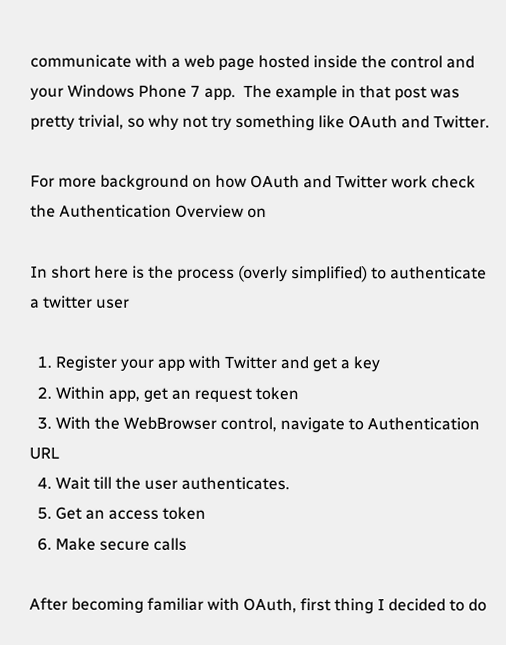communicate with a web page hosted inside the control and your Windows Phone 7 app.  The example in that post was pretty trivial, so why not try something like OAuth and Twitter.

For more background on how OAuth and Twitter work check the Authentication Overview on

In short here is the process (overly simplified) to authenticate a twitter user

  1. Register your app with Twitter and get a key
  2. Within app, get an request token
  3. With the WebBrowser control, navigate to Authentication URL
  4. Wait till the user authenticates.
  5. Get an access token
  6. Make secure calls

After becoming familiar with OAuth, first thing I decided to do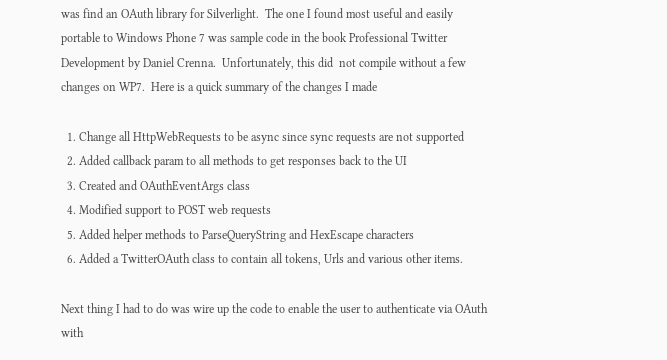was find an OAuth library for Silverlight.  The one I found most useful and easily portable to Windows Phone 7 was sample code in the book Professional Twitter Development by Daniel Crenna.  Unfortunately, this did  not compile without a few changes on WP7.  Here is a quick summary of the changes I made

  1. Change all HttpWebRequests to be async since sync requests are not supported
  2. Added callback param to all methods to get responses back to the UI
  3. Created and OAuthEventArgs class
  4. Modified support to POST web requests
  5. Added helper methods to ParseQueryString and HexEscape characters
  6. Added a TwitterOAuth class to contain all tokens, Urls and various other items.

Next thing I had to do was wire up the code to enable the user to authenticate via OAuth with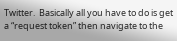Twitter.  Basically all you have to do is get a “request token” then navigate to the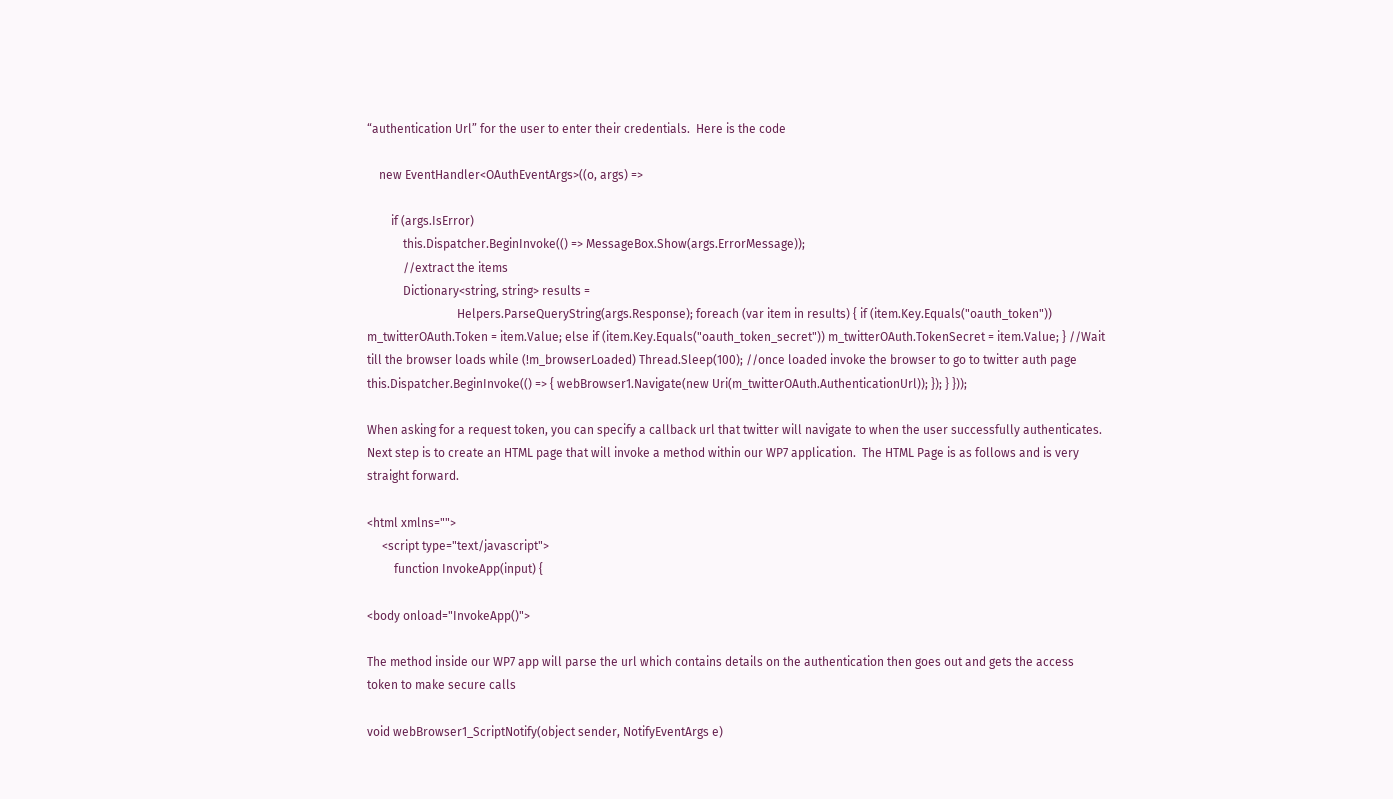“authentication Url” for the user to enter their credentials.  Here is the code

    new EventHandler<OAuthEventArgs>((o, args) =>

        if (args.IsError)
            this.Dispatcher.BeginInvoke(() => MessageBox.Show(args.ErrorMessage));
            //extract the items
            Dictionary<string, string> results =
                              Helpers.ParseQueryString(args.Response); foreach (var item in results) { if (item.Key.Equals("oauth_token")) m_twitterOAuth.Token = item.Value; else if (item.Key.Equals("oauth_token_secret")) m_twitterOAuth.TokenSecret = item.Value; } //Wait till the browser loads while (!m_browserLoaded) Thread.Sleep(100); //once loaded invoke the browser to go to twitter auth page this.Dispatcher.BeginInvoke(() => { webBrowser1.Navigate(new Uri(m_twitterOAuth.AuthenticationUrl)); }); } }));

When asking for a request token, you can specify a callback url that twitter will navigate to when the user successfully authenticates.  Next step is to create an HTML page that will invoke a method within our WP7 application.  The HTML Page is as follows and is very straight forward.

<html xmlns="">
     <script type="text/javascript">
         function InvokeApp(input) {

<body onload="InvokeApp()">

The method inside our WP7 app will parse the url which contains details on the authentication then goes out and gets the access token to make secure calls

void webBrowser1_ScriptNotify(object sender, NotifyEventArgs e)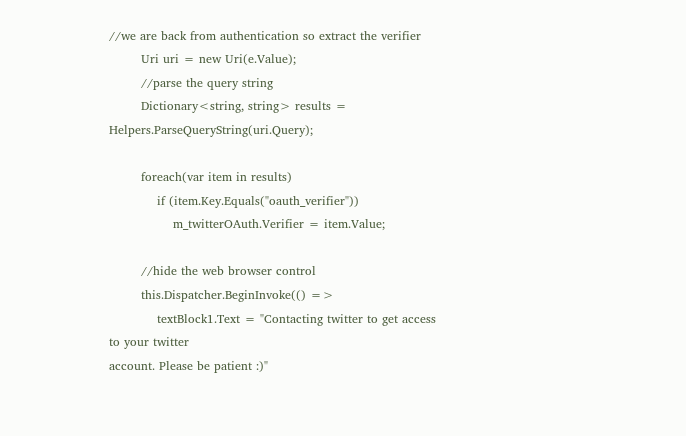//we are back from authentication so extract the verifier
        Uri uri = new Uri(e.Value);
        //parse the query string
        Dictionary<string, string> results = Helpers.ParseQueryString(uri.Query);

        foreach(var item in results)
            if (item.Key.Equals("oauth_verifier"))
                m_twitterOAuth.Verifier = item.Value;

        //hide the web browser control
        this.Dispatcher.BeginInvoke(() =>
            textBlock1.Text = "Contacting twitter to get access to your twitter
account. Please be patient :)"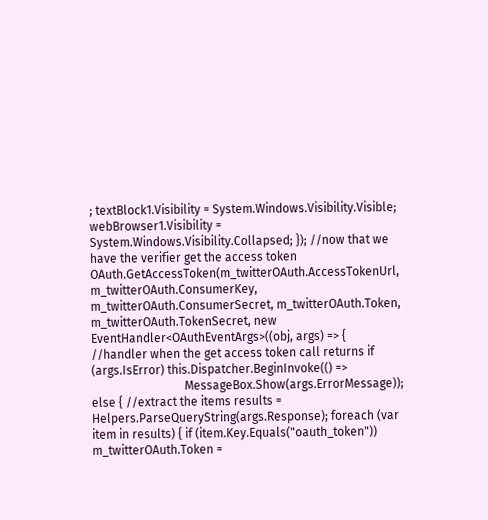; textBlock1.Visibility = System.Windows.Visibility.Visible; webBrowser1.Visibility = System.Windows.Visibility.Collapsed; }); //now that we have the verifier get the access token OAuth.GetAccessToken(m_twitterOAuth.AccessTokenUrl, m_twitterOAuth.ConsumerKey, m_twitterOAuth.ConsumerSecret, m_twitterOAuth.Token, m_twitterOAuth.TokenSecret, new EventHandler<OAuthEventArgs>((obj, args) => { //handler when the get access token call returns if (args.IsError) this.Dispatcher.BeginInvoke(() =>
                               MessageBox.Show(args.ErrorMessage)); else { //extract the items results = Helpers.ParseQueryString(args.Response); foreach (var item in results) { if (item.Key.Equals("oauth_token")) m_twitterOAuth.Token =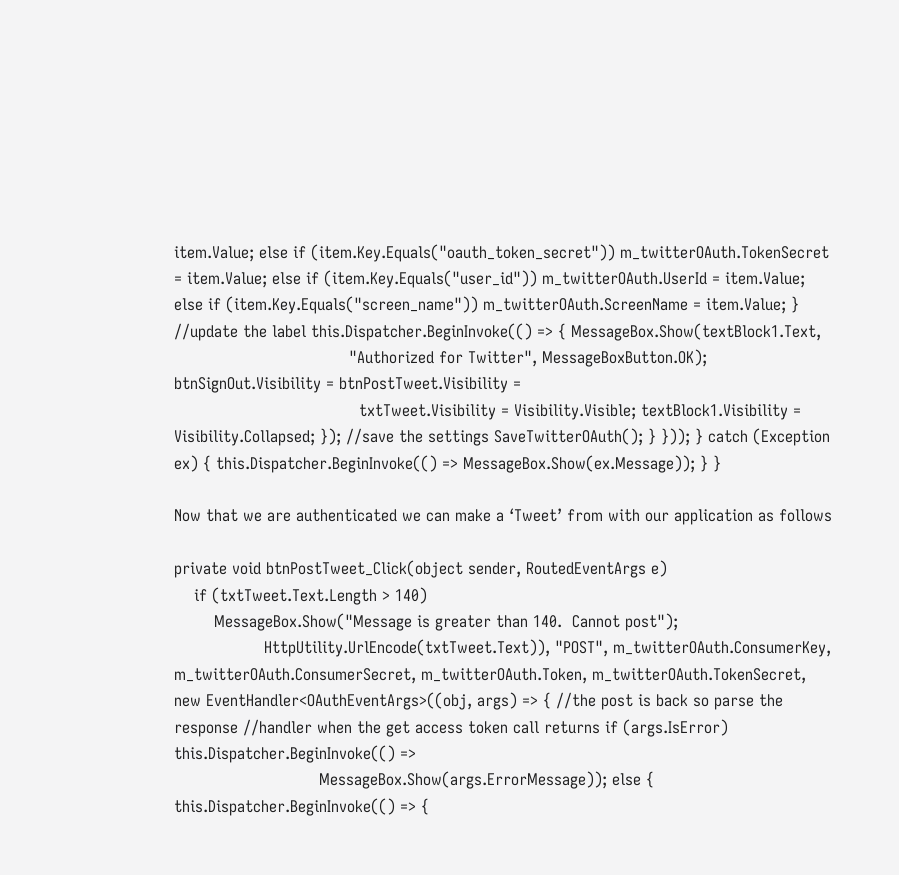item.Value; else if (item.Key.Equals("oauth_token_secret")) m_twitterOAuth.TokenSecret = item.Value; else if (item.Key.Equals("user_id")) m_twitterOAuth.UserId = item.Value; else if (item.Key.Equals("screen_name")) m_twitterOAuth.ScreenName = item.Value; } //update the label this.Dispatcher.BeginInvoke(() => { MessageBox.Show(textBlock1.Text,
                                   "Authorized for Twitter", MessageBoxButton.OK); btnSignOut.Visibility = btnPostTweet.Visibility =
                                     txtTweet.Visibility = Visibility.Visible; textBlock1.Visibility = Visibility.Collapsed; }); //save the settings SaveTwitterOAuth(); } })); } catch (Exception ex) { this.Dispatcher.BeginInvoke(() => MessageBox.Show(ex.Message)); } }

Now that we are authenticated we can make a ‘Tweet’ from with our application as follows

private void btnPostTweet_Click(object sender, RoutedEventArgs e)
    if (txtTweet.Text.Length > 140)
        MessageBox.Show("Message is greater than 140.  Cannot post");
                  HttpUtility.UrlEncode(txtTweet.Text)), "POST", m_twitterOAuth.ConsumerKey, m_twitterOAuth.ConsumerSecret, m_twitterOAuth.Token, m_twitterOAuth.TokenSecret, new EventHandler<OAuthEventArgs>((obj, args) => { //the post is back so parse the response //handler when the get access token call returns if (args.IsError) this.Dispatcher.BeginInvoke(() =>
                             MessageBox.Show(args.ErrorMessage)); else { this.Dispatcher.BeginInvoke(() => {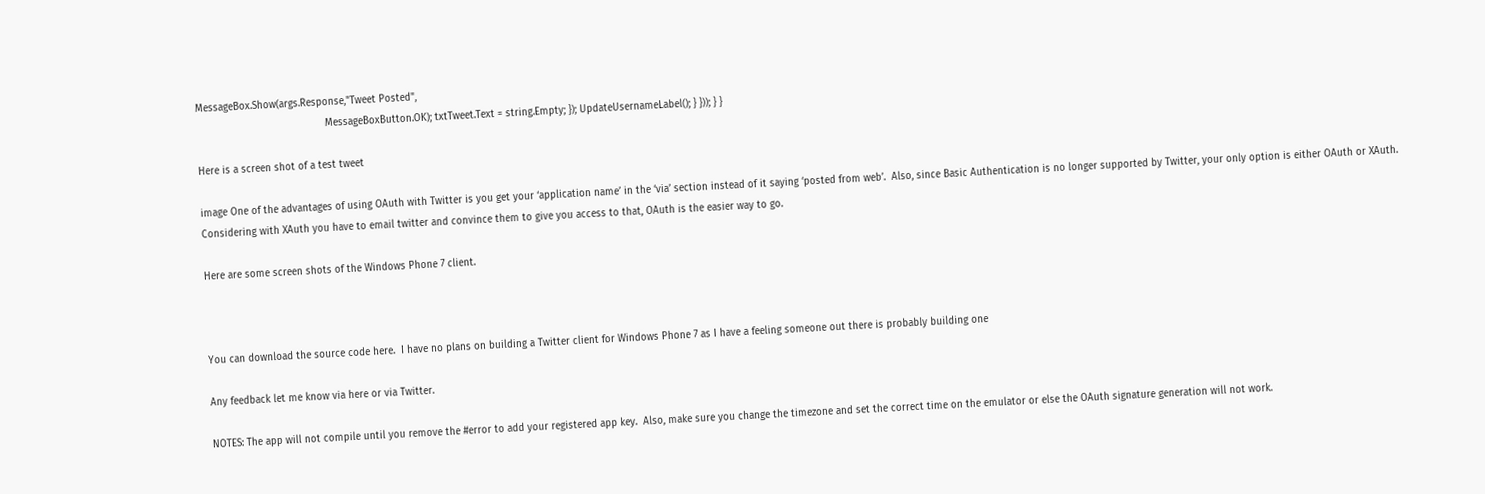MessageBox.Show(args.Response,"Tweet Posted",
                                           MessageBoxButton.OK); txtTweet.Text = string.Empty; }); UpdateUsernameLabel(); } })); } }

Here is a screen shot of a test tweet

image One of the advantages of using OAuth with Twitter is you get your ‘application name’ in the ‘via’ section instead of it saying ‘posted from web’.  Also, since Basic Authentication is no longer supported by Twitter, your only option is either OAuth or XAuth.  Considering with XAuth you have to email twitter and convince them to give you access to that, OAuth is the easier way to go.

Here are some screen shots of the Windows Phone 7 client.



You can download the source code here.  I have no plans on building a Twitter client for Windows Phone 7 as I have a feeling someone out there is probably building one

Any feedback let me know via here or via Twitter.

NOTES: The app will not compile until you remove the #error to add your registered app key.  Also, make sure you change the timezone and set the correct time on the emulator or else the OAuth signature generation will not work.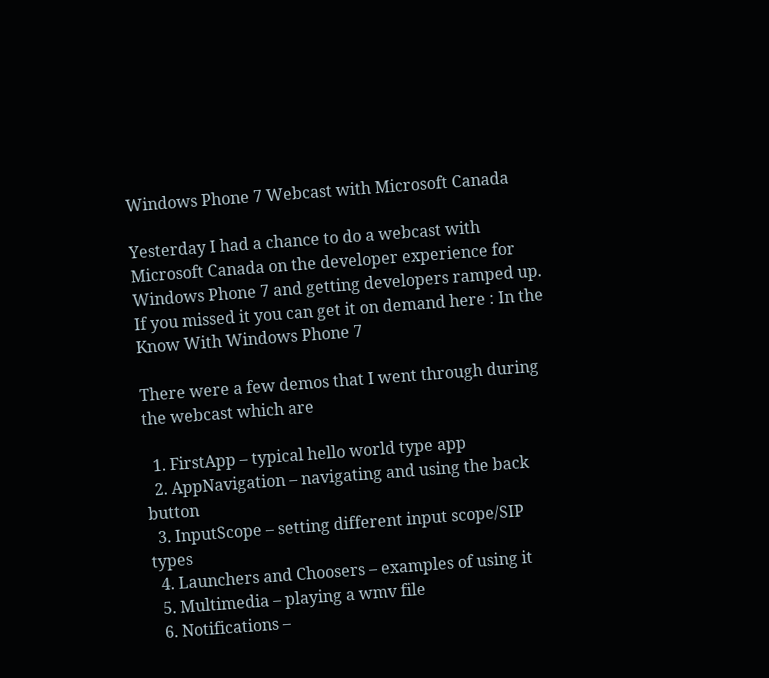Windows Phone 7 Webcast with Microsoft Canada

Yesterday I had a chance to do a webcast with Microsoft Canada on the developer experience for Windows Phone 7 and getting developers ramped up.  If you missed it you can get it on demand here : In the Know With Windows Phone 7

There were a few demos that I went through during the webcast which are

  1. FirstApp – typical hello world type app
  2. AppNavigation – navigating and using the back button
  3. InputScope – setting different input scope/SIP types
  4. Launchers and Choosers – examples of using it
  5. Multimedia – playing a wmv file
  6. Notifications –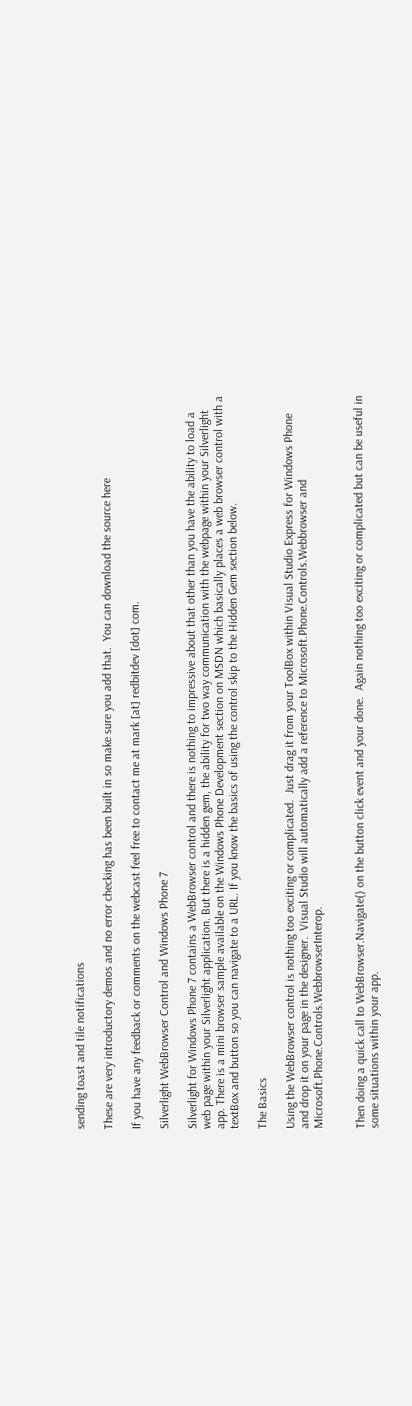sending toast and tile notifications

These are very introductory demos and no error checking has been built in so make sure you add that.  You can download the source here

If you have any feedback or comments on the webcast feel free to contact me at mark [at] redbitdev [dot] com.

Silverlight WebBrowser Control and Windows Phone 7

Silverlight for Windows Phone 7 contains a WebBrowser control and there is nothing to impressive about that other than you have the ability to load a web page within your Silverlight application. But there is a hidden gem, the ability for two way communication with the webpage within your Silverlight app. There is a mini browser sample available on the Windows Phone Development section on MSDN which basically places a web browser control with a textBox and button so you can navigate to a URL. If you know the basics of using the control skip to the Hidden Gem section below.

The Basics

Using the WebBrowser control is nothing too exciting or complicated.  Just drag it from your ToolBox within Visual Studio Express for Windows Phone and drop it on your page in the designer.  Visual Studio will automatically add a reference to Microsoft.Phone.Controls.Webbrowser and Microsoft.Phone.Controls.WebbrowserInterop.


Then doing a quick call to WebBrowser.Navigate() on the button click event and your done.  Again nothing too exciting or complicated but can be useful in some situations within your app.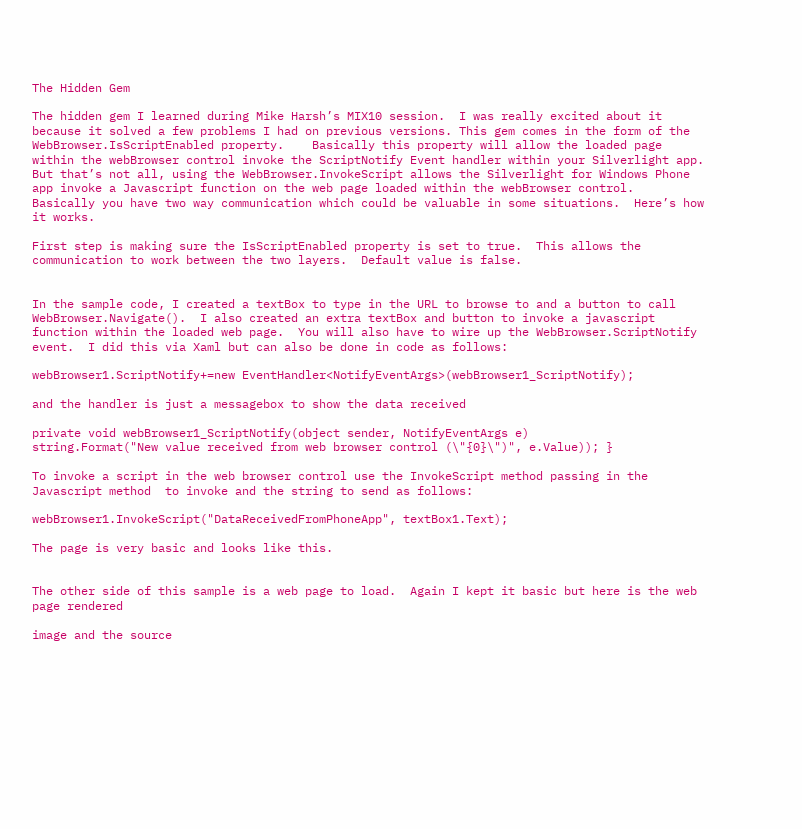The Hidden Gem

The hidden gem I learned during Mike Harsh’s MIX10 session.  I was really excited about it because it solved a few problems I had on previous versions. This gem comes in the form of the WebBrowser.IsScriptEnabled property.    Basically this property will allow the loaded page within the webBrowser control invoke the ScriptNotify Event handler within your Silverlight app.  But that’s not all, using the WebBrowser.InvokeScript allows the Silverlight for Windows Phone app invoke a Javascript function on the web page loaded within the webBrowser control.  Basically you have two way communication which could be valuable in some situations.  Here’s how it works.

First step is making sure the IsScriptEnabled property is set to true.  This allows the communication to work between the two layers.  Default value is false.


In the sample code, I created a textBox to type in the URL to browse to and a button to call WebBrowser.Navigate().  I also created an extra textBox and button to invoke a javascript function within the loaded web page.  You will also have to wire up the WebBrowser.ScriptNotify event.  I did this via Xaml but can also be done in code as follows:

webBrowser1.ScriptNotify+=new EventHandler<NotifyEventArgs>(webBrowser1_ScriptNotify);

and the handler is just a messagebox to show the data received

private void webBrowser1_ScriptNotify(object sender, NotifyEventArgs e)
string.Format("New value received from web browser control (\"{0}\")", e.Value)); }

To invoke a script in the web browser control use the InvokeScript method passing in the Javascript method  to invoke and the string to send as follows:

webBrowser1.InvokeScript("DataReceivedFromPhoneApp", textBox1.Text);

The page is very basic and looks like this.


The other side of this sample is a web page to load.  Again I kept it basic but here is the web page rendered

image and the source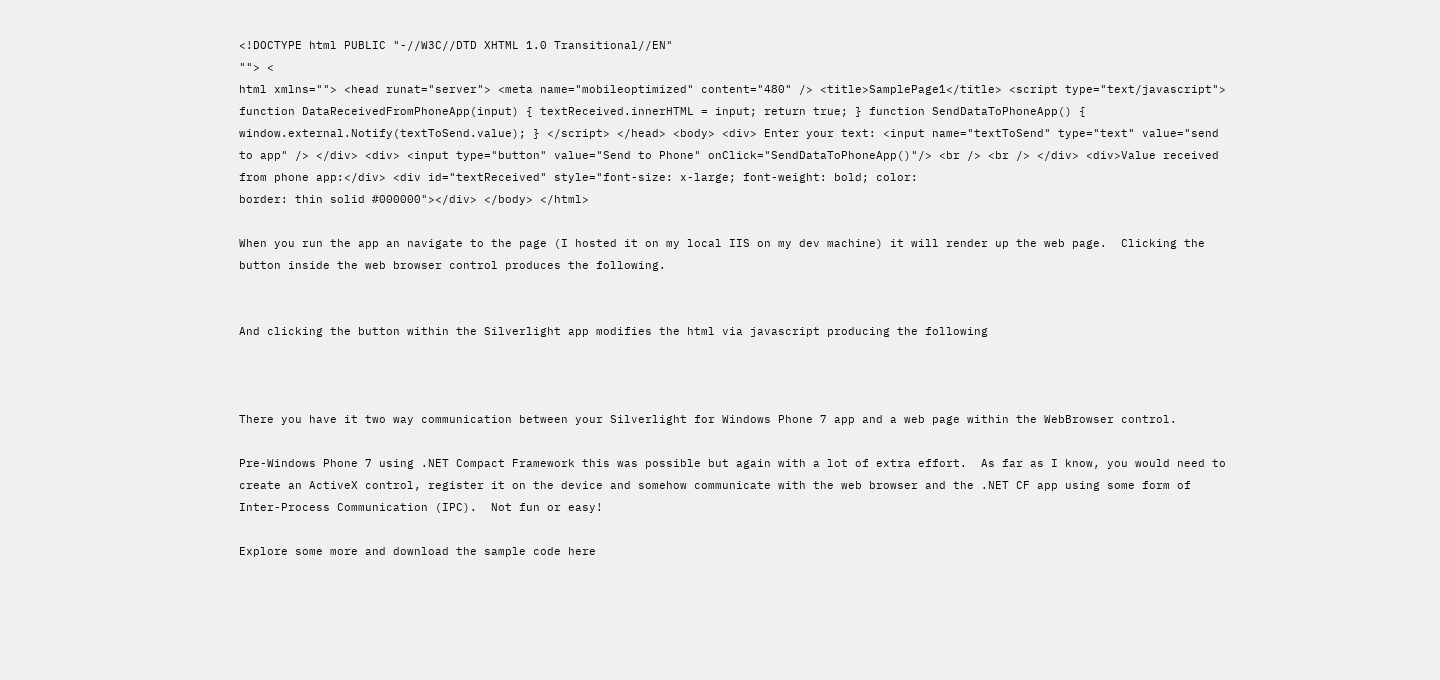<!DOCTYPE html PUBLIC "-//W3C//DTD XHTML 1.0 Transitional//EN"
""> <
html xmlns=""> <head runat="server"> <meta name="mobileoptimized" content="480" /> <title>SamplePage1</title> <script type="text/javascript"> function DataReceivedFromPhoneApp(input) { textReceived.innerHTML = input; return true; } function SendDataToPhoneApp() { window.external.Notify(textToSend.value); } </script> </head> <body> <div> Enter your text: <input name="textToSend" type="text" value="send to app" /> </div> <div> <input type="button" value="Send to Phone" onClick="SendDataToPhoneApp()"/> <br /> <br /> </div> <div>Value received from phone app:</div> <div id="textReceived" style="font-size: x-large; font-weight: bold; color:
border: thin solid #000000"></div> </body> </html>

When you run the app an navigate to the page (I hosted it on my local IIS on my dev machine) it will render up the web page.  Clicking the button inside the web browser control produces the following.


And clicking the button within the Silverlight app modifies the html via javascript producing the following



There you have it two way communication between your Silverlight for Windows Phone 7 app and a web page within the WebBrowser control.

Pre-Windows Phone 7 using .NET Compact Framework this was possible but again with a lot of extra effort.  As far as I know, you would need to create an ActiveX control, register it on the device and somehow communicate with the web browser and the .NET CF app using some form of Inter-Process Communication (IPC).  Not fun or easy!

Explore some more and download the sample code here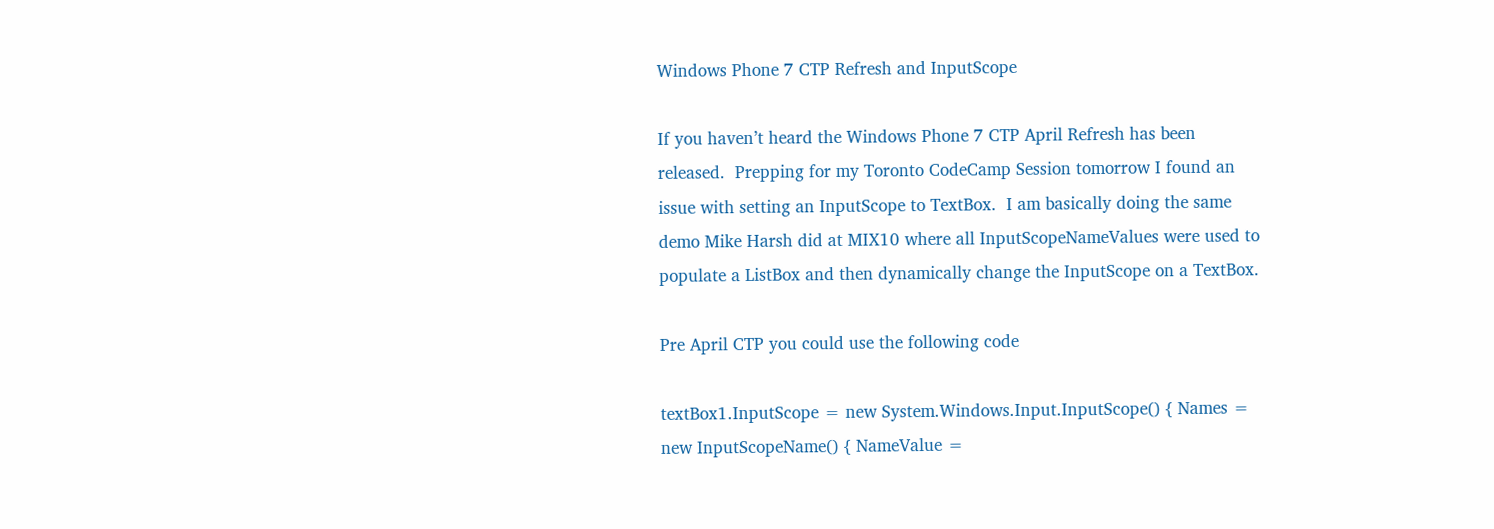Windows Phone 7 CTP Refresh and InputScope

If you haven’t heard the Windows Phone 7 CTP April Refresh has been released.  Prepping for my Toronto CodeCamp Session tomorrow I found an issue with setting an InputScope to TextBox.  I am basically doing the same demo Mike Harsh did at MIX10 where all InputScopeNameValues were used to populate a ListBox and then dynamically change the InputScope on a TextBox.

Pre April CTP you could use the following code

textBox1.InputScope = new System.Windows.Input.InputScope() { Names = new InputScopeName() { NameValue =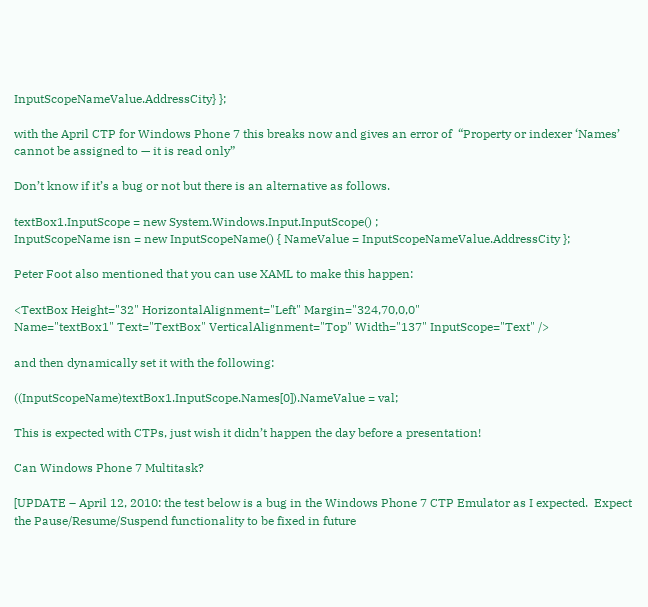InputScopeNameValue.AddressCity} };

with the April CTP for Windows Phone 7 this breaks now and gives an error of  “Property or indexer ‘Names’ cannot be assigned to — it is read only”

Don’t know if it’s a bug or not but there is an alternative as follows.

textBox1.InputScope = new System.Windows.Input.InputScope() ;
InputScopeName isn = new InputScopeName() { NameValue = InputScopeNameValue.AddressCity };

Peter Foot also mentioned that you can use XAML to make this happen:

<TextBox Height="32" HorizontalAlignment="Left" Margin="324,70,0,0"
Name="textBox1" Text="TextBox" VerticalAlignment="Top" Width="137" InputScope="Text" />

and then dynamically set it with the following:

((InputScopeName)textBox1.InputScope.Names[0]).NameValue = val;

This is expected with CTPs, just wish it didn’t happen the day before a presentation!

Can Windows Phone 7 Multitask?

[UPDATE – April 12, 2010: the test below is a bug in the Windows Phone 7 CTP Emulator as I expected.  Expect the Pause/Resume/Suspend functionality to be fixed in future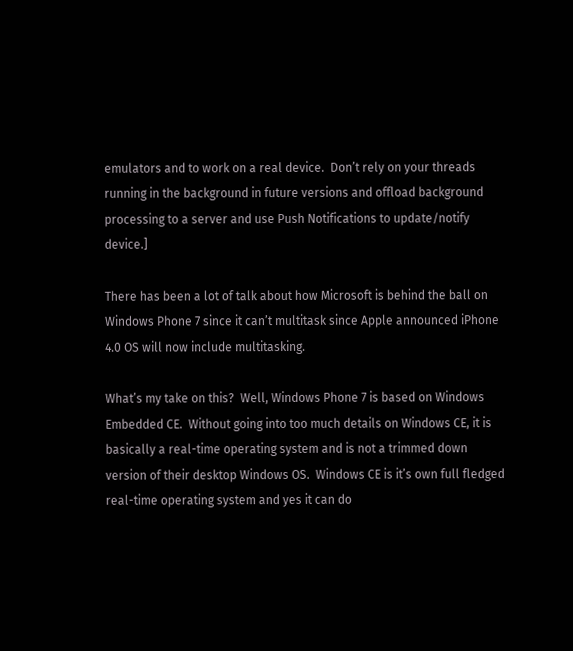emulators and to work on a real device.  Don’t rely on your threads running in the background in future versions and offload background processing to a server and use Push Notifications to update/notify device.]

There has been a lot of talk about how Microsoft is behind the ball on Windows Phone 7 since it can’t multitask since Apple announced iPhone 4.0 OS will now include multitasking.

What’s my take on this?  Well, Windows Phone 7 is based on Windows Embedded CE.  Without going into too much details on Windows CE, it is basically a real-time operating system and is not a trimmed down version of their desktop Windows OS.  Windows CE is it’s own full fledged real-time operating system and yes it can do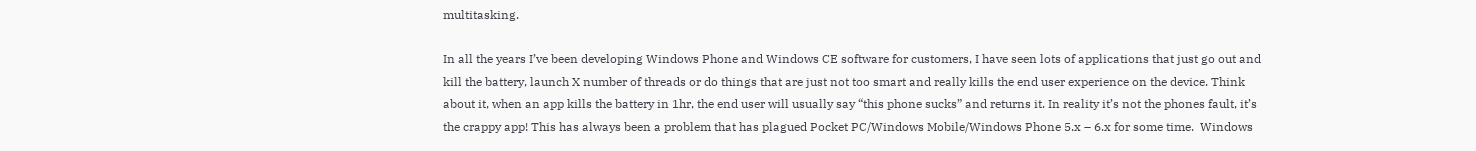multitasking.

In all the years I’ve been developing Windows Phone and Windows CE software for customers, I have seen lots of applications that just go out and kill the battery, launch X number of threads or do things that are just not too smart and really kills the end user experience on the device. Think about it, when an app kills the battery in 1hr, the end user will usually say “this phone sucks” and returns it. In reality it’s not the phones fault, it’s the crappy app! This has always been a problem that has plagued Pocket PC/Windows Mobile/Windows Phone 5.x – 6.x for some time.  Windows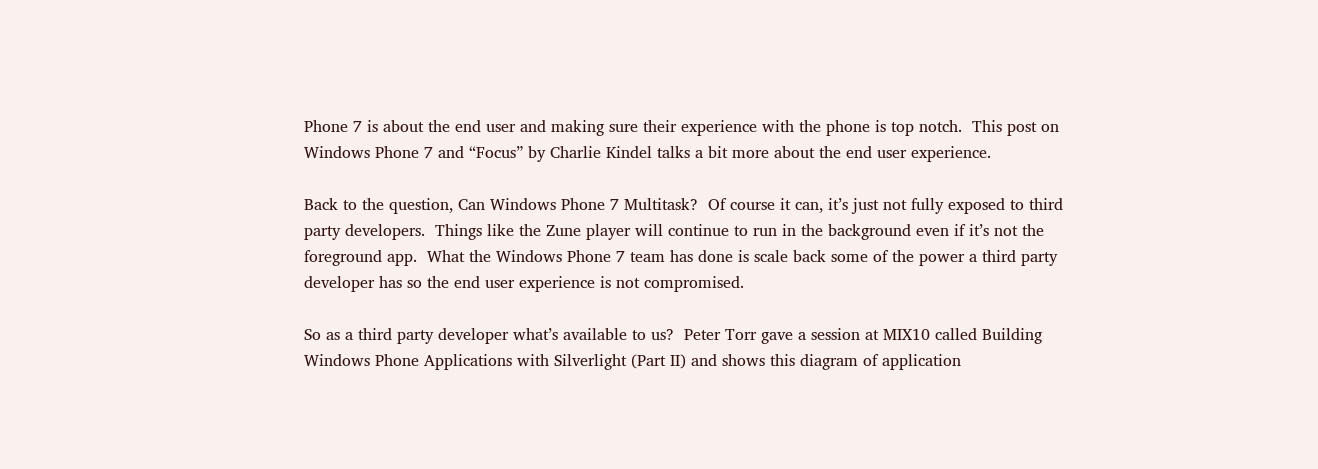Phone 7 is about the end user and making sure their experience with the phone is top notch.  This post on Windows Phone 7 and “Focus” by Charlie Kindel talks a bit more about the end user experience.

Back to the question, Can Windows Phone 7 Multitask?  Of course it can, it’s just not fully exposed to third party developers.  Things like the Zune player will continue to run in the background even if it’s not the foreground app.  What the Windows Phone 7 team has done is scale back some of the power a third party developer has so the end user experience is not compromised.

So as a third party developer what’s available to us?  Peter Torr gave a session at MIX10 called Building Windows Phone Applications with Silverlight (Part II) and shows this diagram of application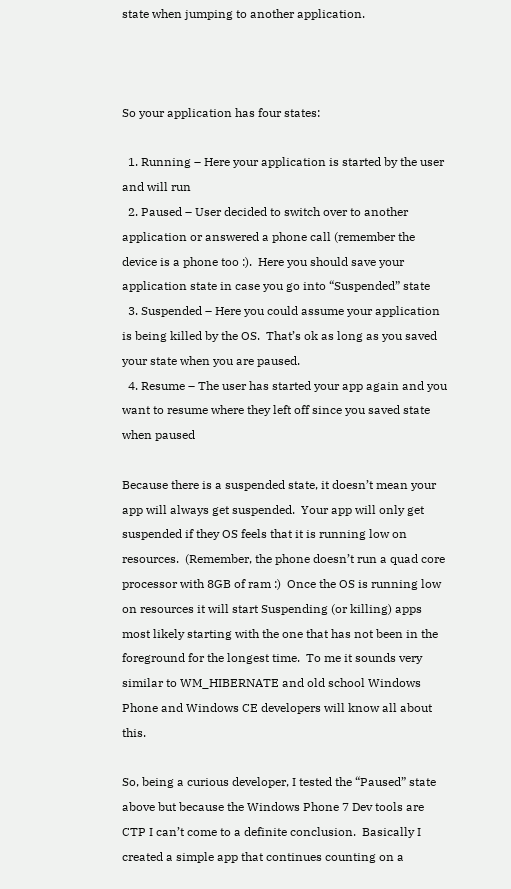state when jumping to another application.



So your application has four states:

  1. Running – Here your application is started by the user and will run
  2. Paused – User decided to switch over to another application or answered a phone call (remember the device is a phone too :).  Here you should save your application state in case you go into “Suspended” state
  3. Suspended – Here you could assume your application is being killed by the OS.  That’s ok as long as you saved your state when you are paused.
  4. Resume – The user has started your app again and you want to resume where they left off since you saved state when paused

Because there is a suspended state, it doesn’t mean your app will always get suspended.  Your app will only get suspended if they OS feels that it is running low on resources.  (Remember, the phone doesn’t run a quad core processor with 8GB of ram :)  Once the OS is running low on resources it will start Suspending (or killing) apps most likely starting with the one that has not been in the foreground for the longest time.  To me it sounds very similar to WM_HIBERNATE and old school Windows Phone and Windows CE developers will know all about this.

So, being a curious developer, I tested the “Paused” state above but because the Windows Phone 7 Dev tools are CTP I can’t come to a definite conclusion.  Basically I created a simple app that continues counting on a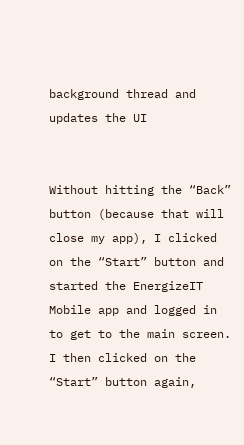background thread and updates the UI


Without hitting the “Back” button (because that will close my app), I clicked on the “Start” button and started the EnergizeIT Mobile app and logged in to get to the main screen.  I then clicked on the “Start” button again,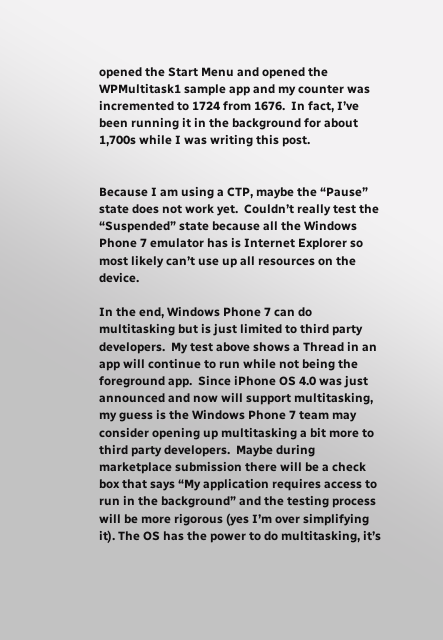opened the Start Menu and opened the WPMultitask1 sample app and my counter was incremented to 1724 from 1676.  In fact, I’ve been running it in the background for about 1,700s while I was writing this post.


Because I am using a CTP, maybe the “Pause” state does not work yet.  Couldn’t really test the “Suspended” state because all the Windows Phone 7 emulator has is Internet Explorer so most likely can’t use up all resources on the device.

In the end, Windows Phone 7 can do multitasking but is just limited to third party developers.  My test above shows a Thread in an app will continue to run while not being the foreground app.  Since iPhone OS 4.0 was just announced and now will support multitasking, my guess is the Windows Phone 7 team may consider opening up multitasking a bit more to third party developers.  Maybe during marketplace submission there will be a check box that says “My application requires access to run in the background” and the testing process will be more rigorous (yes I’m over simplifying it). The OS has the power to do multitasking, it’s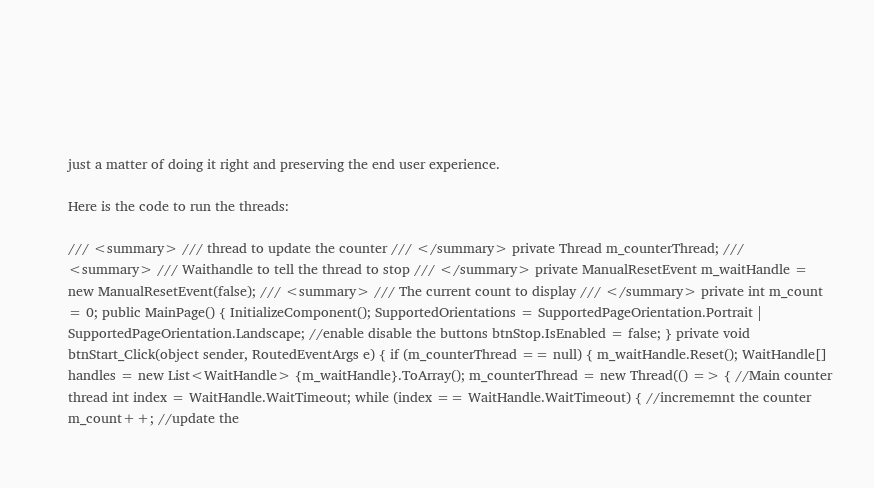just a matter of doing it right and preserving the end user experience.

Here is the code to run the threads:

/// <summary> /// thread to update the counter /// </summary> private Thread m_counterThread; /// <summary> /// Waithandle to tell the thread to stop /// </summary> private ManualResetEvent m_waitHandle = new ManualResetEvent(false); /// <summary> /// The current count to display /// </summary> private int m_count = 0; public MainPage() { InitializeComponent(); SupportedOrientations = SupportedPageOrientation.Portrait |
SupportedPageOrientation.Landscape; //enable disable the buttons btnStop.IsEnabled = false; } private void btnStart_Click(object sender, RoutedEventArgs e) { if (m_counterThread == null) { m_waitHandle.Reset(); WaitHandle[] handles = new List<WaitHandle> {m_waitHandle}.ToArray(); m_counterThread = new Thread(() => { //Main counter thread int index = WaitHandle.WaitTimeout; while (index == WaitHandle.WaitTimeout) { //incrememnt the counter m_count++; //update the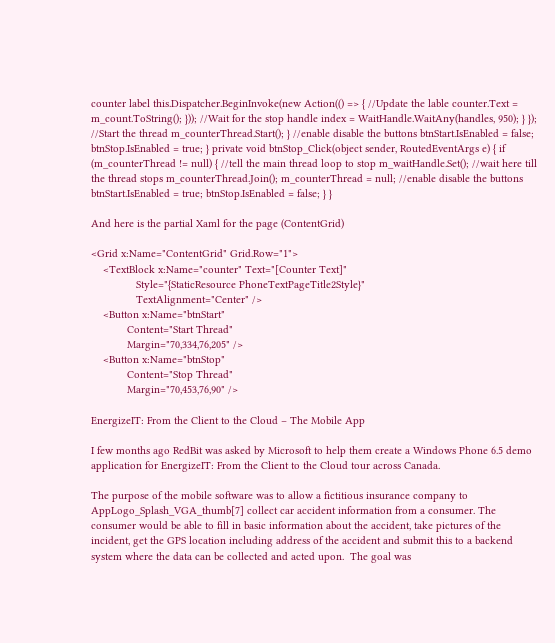counter label this.Dispatcher.BeginInvoke(new Action(() => { //Update the lable counter.Text = m_count.ToString(); })); //Wait for the stop handle index = WaitHandle.WaitAny(handles, 950); } }); //Start the thread m_counterThread.Start(); } //enable disable the buttons btnStart.IsEnabled = false; btnStop.IsEnabled = true; } private void btnStop_Click(object sender, RoutedEventArgs e) { if (m_counterThread != null) { //tell the main thread loop to stop m_waitHandle.Set(); //wait here till the thread stops m_counterThread.Join(); m_counterThread = null; //enable disable the buttons btnStart.IsEnabled = true; btnStop.IsEnabled = false; } }

And here is the partial Xaml for the page (ContentGrid)

<Grid x:Name="ContentGrid" Grid.Row="1">
    <TextBlock x:Name="counter" Text="[Counter Text]"
               Style="{StaticResource PhoneTextPageTitle2Style}"
               TextAlignment="Center" />
    <Button x:Name="btnStart"
            Content="Start Thread"
            Margin="70,334,76,205" />
    <Button x:Name="btnStop"
            Content="Stop Thread"
            Margin="70,453,76,90" />

EnergizeIT: From the Client to the Cloud – The Mobile App

I few months ago RedBit was asked by Microsoft to help them create a Windows Phone 6.5 demo application for EnergizeIT: From the Client to the Cloud tour across Canada.

The purpose of the mobile software was to allow a fictitious insurance company to AppLogo_Splash_VGA_thumb[7] collect car accident information from a consumer. The consumer would be able to fill in basic information about the accident, take pictures of the incident, get the GPS location including address of the accident and submit this to a backend system where the data can be collected and acted upon.  The goal was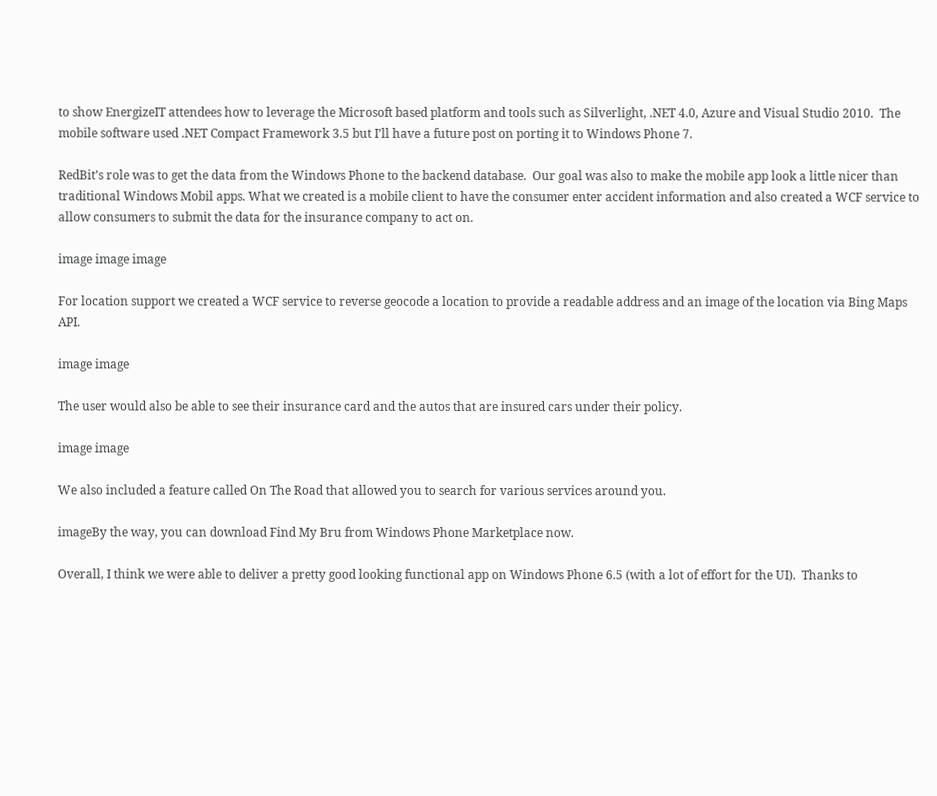to show EnergizeIT attendees how to leverage the Microsoft based platform and tools such as Silverlight, .NET 4.0, Azure and Visual Studio 2010.  The mobile software used .NET Compact Framework 3.5 but I’ll have a future post on porting it to Windows Phone 7.

RedBit’s role was to get the data from the Windows Phone to the backend database.  Our goal was also to make the mobile app look a little nicer than traditional Windows Mobil apps. What we created is a mobile client to have the consumer enter accident information and also created a WCF service to allow consumers to submit the data for the insurance company to act on.

image image image

For location support we created a WCF service to reverse geocode a location to provide a readable address and an image of the location via Bing Maps API.

image image

The user would also be able to see their insurance card and the autos that are insured cars under their policy.

image image

We also included a feature called On The Road that allowed you to search for various services around you.

imageBy the way, you can download Find My Bru from Windows Phone Marketplace now.

Overall, I think we were able to deliver a pretty good looking functional app on Windows Phone 6.5 (with a lot of effort for the UI).  Thanks to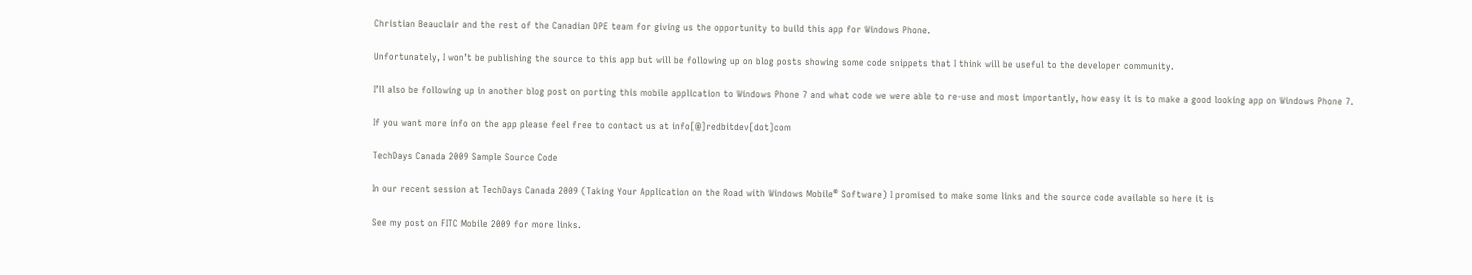Christian Beauclair and the rest of the Canadian DPE team for giving us the opportunity to build this app for Windows Phone.

Unfortunately, I won’t be publishing the source to this app but will be following up on blog posts showing some code snippets that I think will be useful to the developer community.

I’ll also be following up in another blog post on porting this mobile application to Windows Phone 7 and what code we were able to re-use and most importantly, how easy it is to make a good looking app on Windows Phone 7.

If you want more info on the app please feel free to contact us at info[@]redbitdev[dot]com

TechDays Canada 2009 Sample Source Code

In our recent session at TechDays Canada 2009 (Taking Your Application on the Road with Windows Mobile® Software) I promised to make some links and the source code available so here it is

See my post on FITC Mobile 2009 for more links.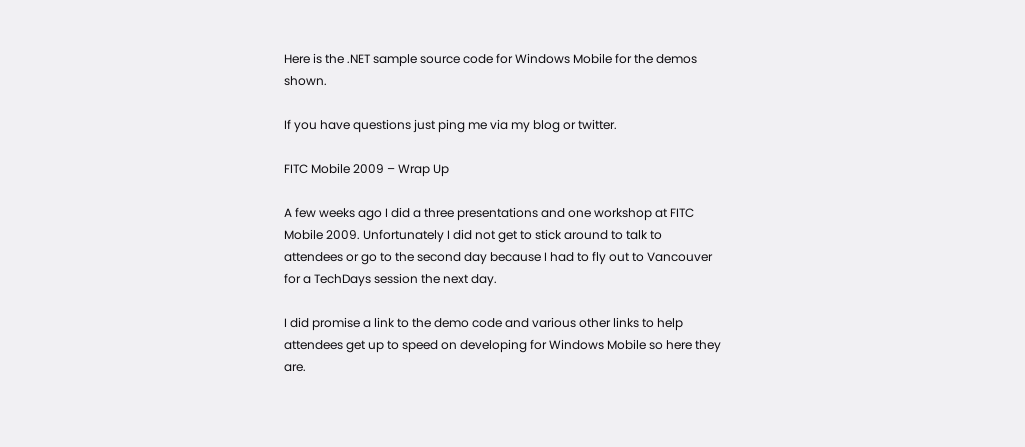Here is the .NET sample source code for Windows Mobile for the demos shown.

If you have questions just ping me via my blog or twitter.

FITC Mobile 2009 – Wrap Up

A few weeks ago I did a three presentations and one workshop at FITC Mobile 2009. Unfortunately I did not get to stick around to talk to attendees or go to the second day because I had to fly out to Vancouver for a TechDays session the next day.

I did promise a link to the demo code and various other links to help attendees get up to speed on developing for Windows Mobile so here they are.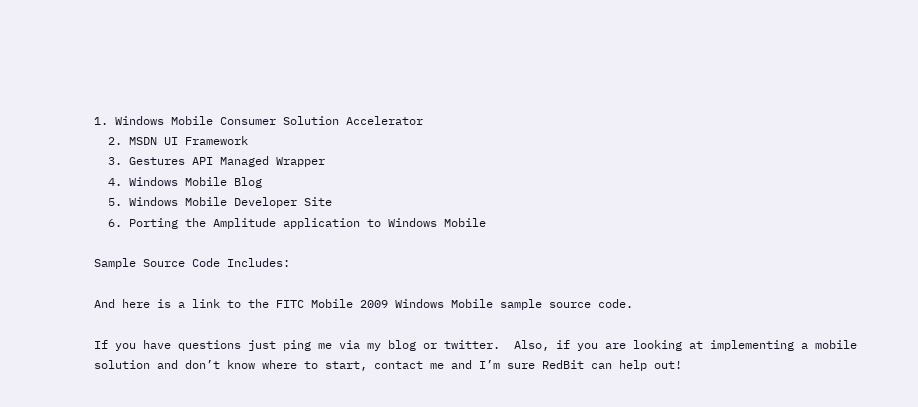1. Windows Mobile Consumer Solution Accelerator
  2. MSDN UI Framework
  3. Gestures API Managed Wrapper
  4. Windows Mobile Blog
  5. Windows Mobile Developer Site
  6. Porting the Amplitude application to Windows Mobile

Sample Source Code Includes:

And here is a link to the FITC Mobile 2009 Windows Mobile sample source code.

If you have questions just ping me via my blog or twitter.  Also, if you are looking at implementing a mobile solution and don’t know where to start, contact me and I’m sure RedBit can help out!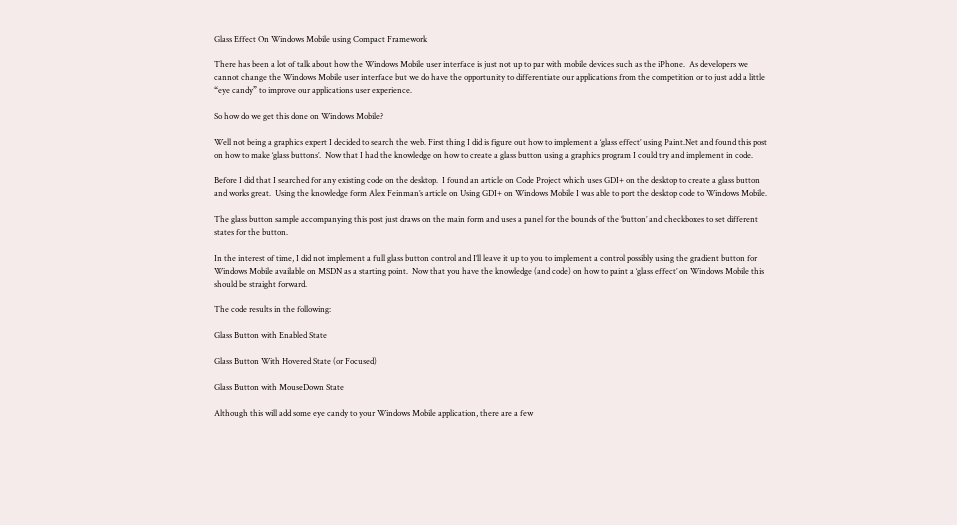Glass Effect On Windows Mobile using Compact Framework

There has been a lot of talk about how the Windows Mobile user interface is just not up to par with mobile devices such as the iPhone.  As developers we cannot change the Windows Mobile user interface but we do have the opportunity to differentiate our applications from the competition or to just add a little “eye candy” to improve our applications user experience.

So how do we get this done on Windows Mobile?

Well not being a graphics expert I decided to search the web. First thing I did is figure out how to implement a ‘glass effect’ using Paint.Net and found this post on how to make ‘glass buttons’.  Now that I had the knowledge on how to create a glass button using a graphics program I could try and implement in code.

Before I did that I searched for any existing code on the desktop.  I found an article on Code Project which uses GDI+ on the desktop to create a glass button and works great.  Using the knowledge form Alex Feinman’s article on Using GDI+ on Windows Mobile I was able to port the desktop code to Windows Mobile.

The glass button sample accompanying this post just draws on the main form and uses a panel for the bounds of the ‘button’ and checkboxes to set different states for the button.

In the interest of time, I did not implement a full glass button control and I’ll leave it up to you to implement a control possibly using the gradient button for Windows Mobile available on MSDN as a starting point.  Now that you have the knowledge (and code) on how to paint a ‘glass effect’ on Windows Mobile this should be straight forward.

The code results in the following:

Glass Button with Enabled State

Glass Button With Hovered State (or Focused)

Glass Button with MouseDown State

Although this will add some eye candy to your Windows Mobile application, there are a few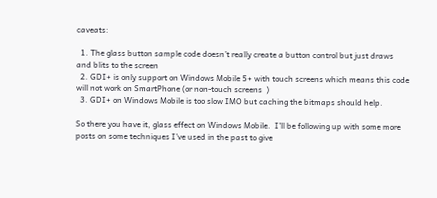caveats:

  1. The glass button sample code doesn’t really create a button control but just draws and blits to the screen
  2. GDI+ is only support on Windows Mobile 5+ with touch screens which means this code will not work on SmartPhone (or non-touch screens  )
  3. GDI+ on Windows Mobile is too slow IMO but caching the bitmaps should help.

So there you have it, glass effect on Windows Mobile.  I’ll be following up with some more posts on some techniques I’ve used in the past to give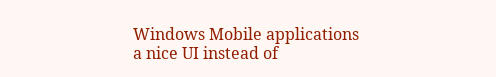Windows Mobile applications a nice UI instead of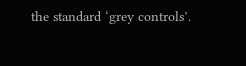the standard ‘grey controls’.